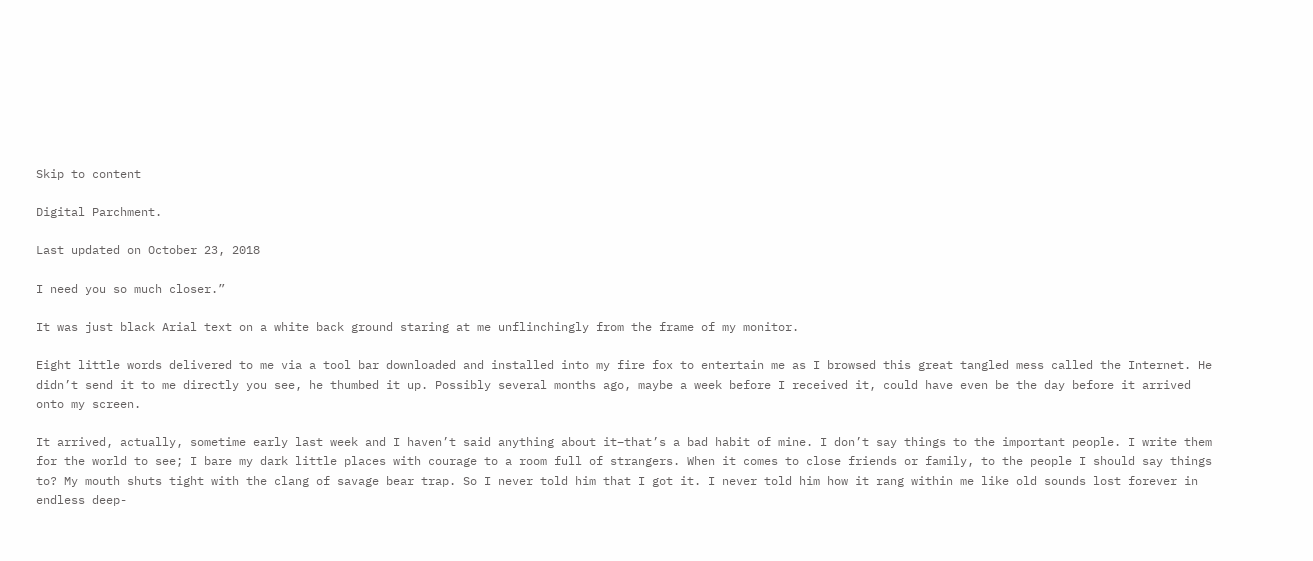Skip to content

Digital Parchment.

Last updated on October 23, 2018

I need you so much closer.”

It was just black Arial text on a white back ground staring at me unflinchingly from the frame of my monitor.

Eight little words delivered to me via a tool bar downloaded and installed into my fire fox to entertain me as I browsed this great tangled mess called the Internet. He didn’t send it to me directly you see, he thumbed it up. Possibly several months ago, maybe a week before I received it, could have even be the day before it arrived onto my screen.

It arrived, actually, sometime early last week and I haven’t said anything about it–that’s a bad habit of mine. I don’t say things to the important people. I write them for the world to see; I bare my dark little places with courage to a room full of strangers. When it comes to close friends or family, to the people I should say things to? My mouth shuts tight with the clang of savage bear trap. So I never told him that I got it. I never told him how it rang within me like old sounds lost forever in endless deep-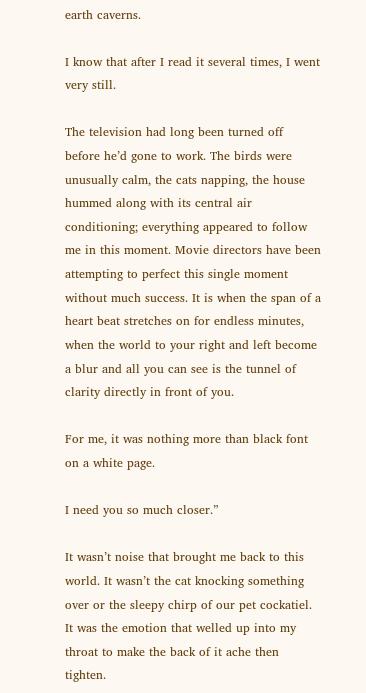earth caverns.

I know that after I read it several times, I went very still.

The television had long been turned off before he’d gone to work. The birds were unusually calm, the cats napping, the house hummed along with its central air conditioning; everything appeared to follow me in this moment. Movie directors have been attempting to perfect this single moment without much success. It is when the span of a heart beat stretches on for endless minutes, when the world to your right and left become a blur and all you can see is the tunnel of clarity directly in front of you.

For me, it was nothing more than black font on a white page.

I need you so much closer.”

It wasn’t noise that brought me back to this world. It wasn’t the cat knocking something over or the sleepy chirp of our pet cockatiel. It was the emotion that welled up into my throat to make the back of it ache then tighten.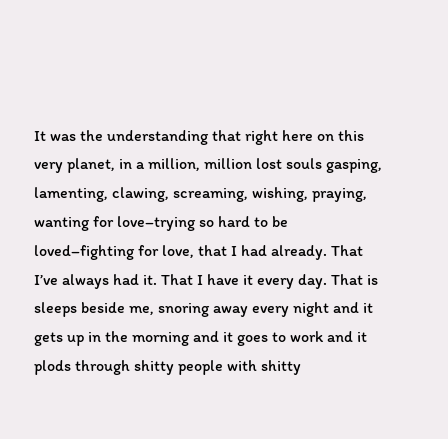It was the understanding that right here on this very planet, in a million, million lost souls gasping, lamenting, clawing, screaming, wishing, praying, wanting for love–trying so hard to be loved–fighting for love, that I had already. That I’ve always had it. That I have it every day. That is sleeps beside me, snoring away every night and it gets up in the morning and it goes to work and it plods through shitty people with shitty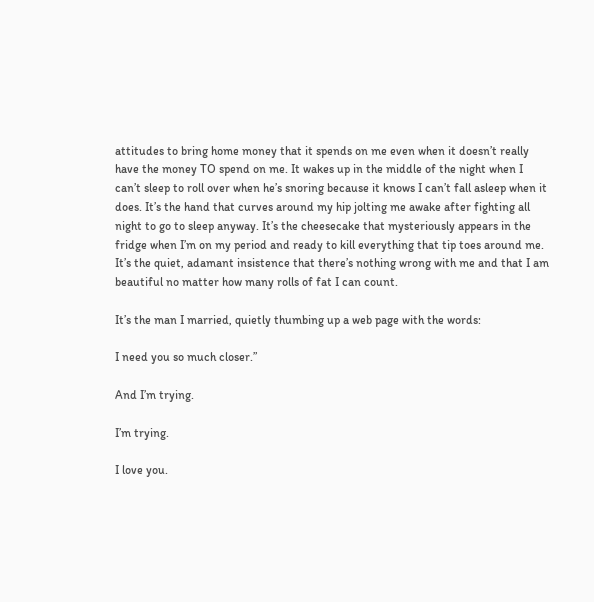attitudes to bring home money that it spends on me even when it doesn’t really have the money TO spend on me. It wakes up in the middle of the night when I can’t sleep to roll over when he’s snoring because it knows I can’t fall asleep when it does. It’s the hand that curves around my hip jolting me awake after fighting all night to go to sleep anyway. It’s the cheesecake that mysteriously appears in the fridge when I’m on my period and ready to kill everything that tip toes around me. It’s the quiet, adamant insistence that there’s nothing wrong with me and that I am beautiful no matter how many rolls of fat I can count.

It’s the man I married, quietly thumbing up a web page with the words:

I need you so much closer.”

And I’m trying.

I’m trying.

I love you.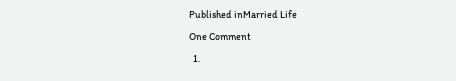Published inMarried Life

One Comment

  1.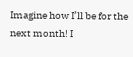Imagine how I’ll be for the next month! I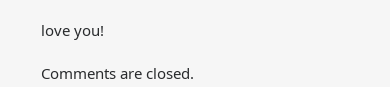love you!

Comments are closed.